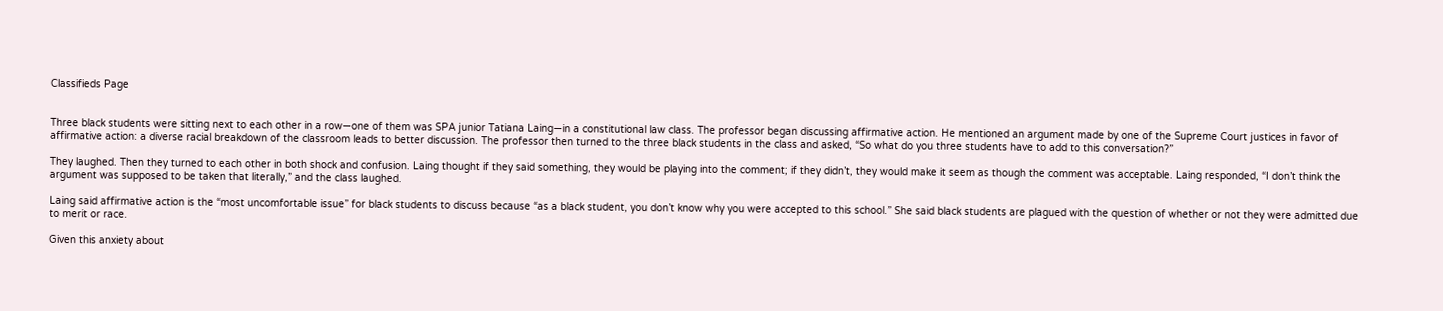Classifieds Page


Three black students were sitting next to each other in a row—one of them was SPA junior Tatiana Laing—in a constitutional law class. The professor began discussing affirmative action. He mentioned an argument made by one of the Supreme Court justices in favor of affirmative action: a diverse racial breakdown of the classroom leads to better discussion. The professor then turned to the three black students in the class and asked, “So what do you three students have to add to this conversation?”

They laughed. Then they turned to each other in both shock and confusion. Laing thought if they said something, they would be playing into the comment; if they didn’t, they would make it seem as though the comment was acceptable. Laing responded, “I don’t think the argument was supposed to be taken that literally,” and the class laughed.

Laing said affirmative action is the “most uncomfortable issue” for black students to discuss because “as a black student, you don’t know why you were accepted to this school.” She said black students are plagued with the question of whether or not they were admitted due to merit or race.

Given this anxiety about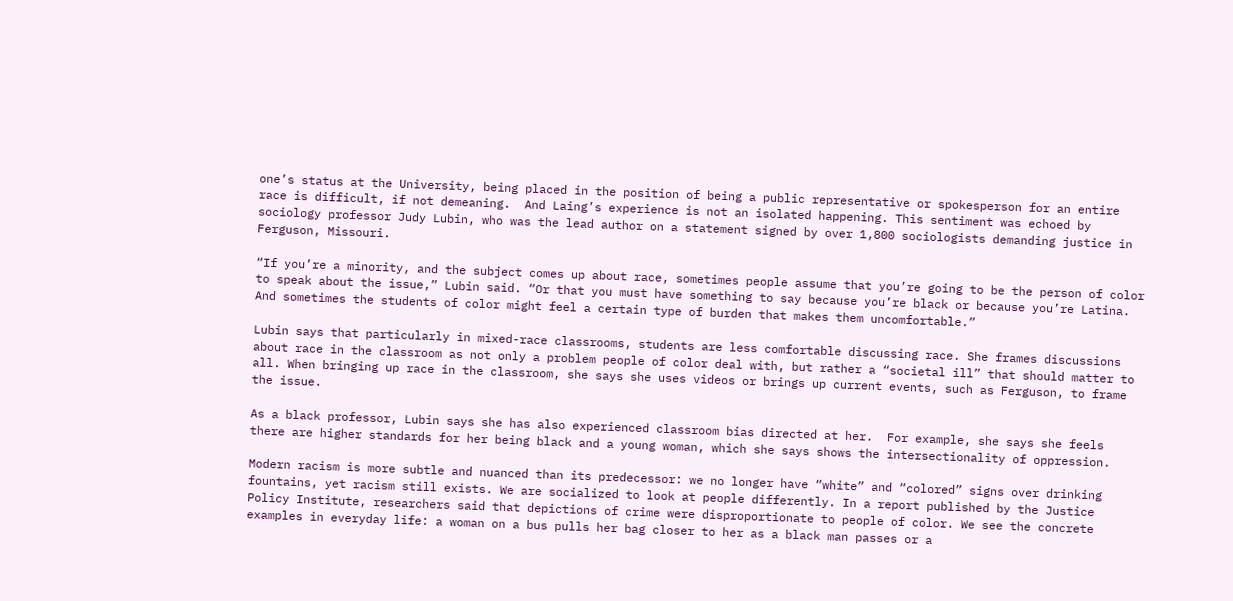one’s status at the University, being placed in the position of being a public representative or spokesperson for an entire race is difficult, if not demeaning.  And Laing’s experience is not an isolated happening. This sentiment was echoed by sociology professor Judy Lubin, who was the lead author on a statement signed by over 1,800 sociologists demanding justice in Ferguson, Missouri.

“If you’re a minority, and the subject comes up about race, sometimes people assume that you’re going to be the person of color to speak about the issue,” Lubin said. “Or that you must have something to say because you’re black or because you’re Latina. And sometimes the students of color might feel a certain type of burden that makes them uncomfortable.”

Lubin says that particularly in mixed-race classrooms, students are less comfortable discussing race. She frames discussions about race in the classroom as not only a problem people of color deal with, but rather a “societal ill” that should matter to all. When bringing up race in the classroom, she says she uses videos or brings up current events, such as Ferguson, to frame the issue.

As a black professor, Lubin says she has also experienced classroom bias directed at her.  For example, she says she feels there are higher standards for her being black and a young woman, which she says shows the intersectionality of oppression.

Modern racism is more subtle and nuanced than its predecessor: we no longer have “white” and “colored” signs over drinking fountains, yet racism still exists. We are socialized to look at people differently. In a report published by the Justice Policy Institute, researchers said that depictions of crime were disproportionate to people of color. We see the concrete examples in everyday life: a woman on a bus pulls her bag closer to her as a black man passes or a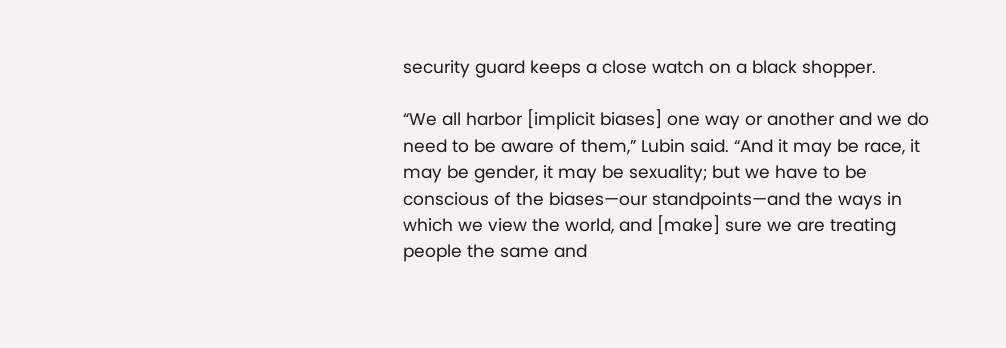security guard keeps a close watch on a black shopper.

“We all harbor [implicit biases] one way or another and we do need to be aware of them,” Lubin said. “And it may be race, it may be gender, it may be sexuality; but we have to be conscious of the biases—our standpoints—and the ways in which we view the world, and [make] sure we are treating people the same and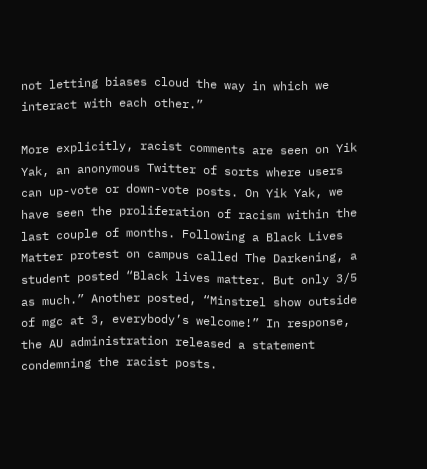not letting biases cloud the way in which we interact with each other.”

More explicitly, racist comments are seen on Yik Yak, an anonymous Twitter of sorts where users can up-vote or down-vote posts. On Yik Yak, we have seen the proliferation of racism within the last couple of months. Following a Black Lives Matter protest on campus called The Darkening, a student posted “Black lives matter. But only 3/5 as much.” Another posted, “Minstrel show outside of mgc at 3, everybody’s welcome!” In response, the AU administration released a statement condemning the racist posts.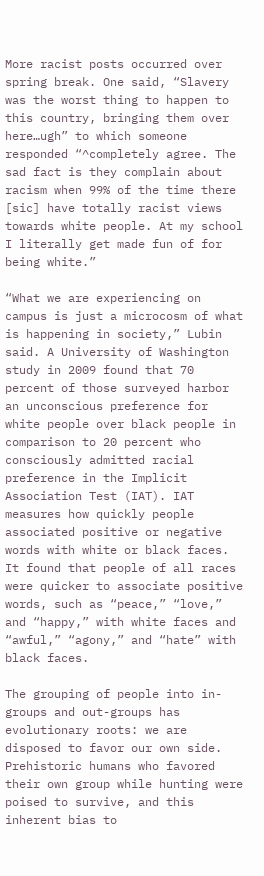More racist posts occurred over spring break. One said, “Slavery was the worst thing to happen to this country, bringing them over here…ugh” to which someone responded “^completely agree. The sad fact is they complain about racism when 99% of the time there [sic] have totally racist views towards white people. At my school I literally get made fun of for being white.”

“What we are experiencing on campus is just a microcosm of what is happening in society,” Lubin said. A University of Washington study in 2009 found that 70 percent of those surveyed harbor an unconscious preference for white people over black people in comparison to 20 percent who consciously admitted racial preference in the Implicit Association Test (IAT). IAT measures how quickly people associated positive or negative words with white or black faces. It found that people of all races were quicker to associate positive words, such as “peace,” “love,” and “happy,” with white faces and “awful,” “agony,” and “hate” with black faces.

The grouping of people into in-groups and out-groups has evolutionary roots: we are disposed to favor our own side. Prehistoric humans who favored their own group while hunting were poised to survive, and this inherent bias to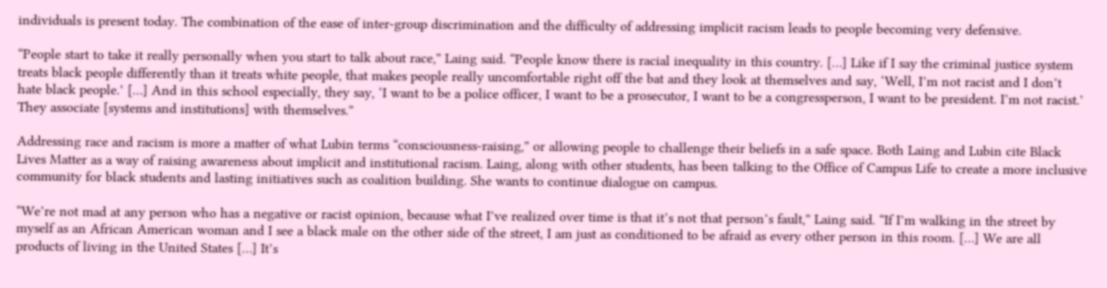individuals is present today. The combination of the ease of inter-group discrimination and the difficulty of addressing implicit racism leads to people becoming very defensive.

“People start to take it really personally when you start to talk about race,” Laing said. “People know there is racial inequality in this country. […] Like if I say the criminal justice system treats black people differently than it treats white people, that makes people really uncomfortable right off the bat and they look at themselves and say, ‘Well, I’m not racist and I don’t hate black people.’ […] And in this school especially, they say, ‘I want to be a police officer, I want to be a prosecutor, I want to be a congressperson, I want to be president. I’m not racist.’ They associate [systems and institutions] with themselves.”

Addressing race and racism is more a matter of what Lubin terms “consciousness-raising,” or allowing people to challenge their beliefs in a safe space. Both Laing and Lubin cite Black Lives Matter as a way of raising awareness about implicit and institutional racism. Laing, along with other students, has been talking to the Office of Campus Life to create a more inclusive community for black students and lasting initiatives such as coalition building. She wants to continue dialogue on campus.

“We’re not mad at any person who has a negative or racist opinion, because what I’ve realized over time is that it’s not that person’s fault,” Laing said. “If I’m walking in the street by myself as an African American woman and I see a black male on the other side of the street, I am just as conditioned to be afraid as every other person in this room. […] We are all products of living in the United States […] It’s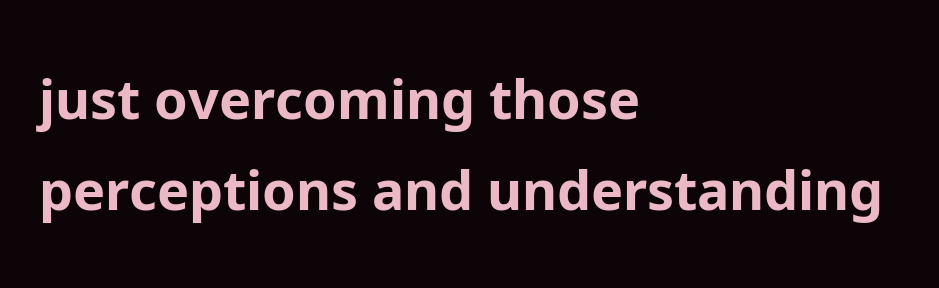just overcoming those perceptions and understanding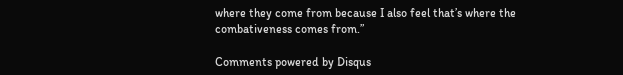where they come from because I also feel that’s where the combativeness comes from.”

Comments powered by Disqus